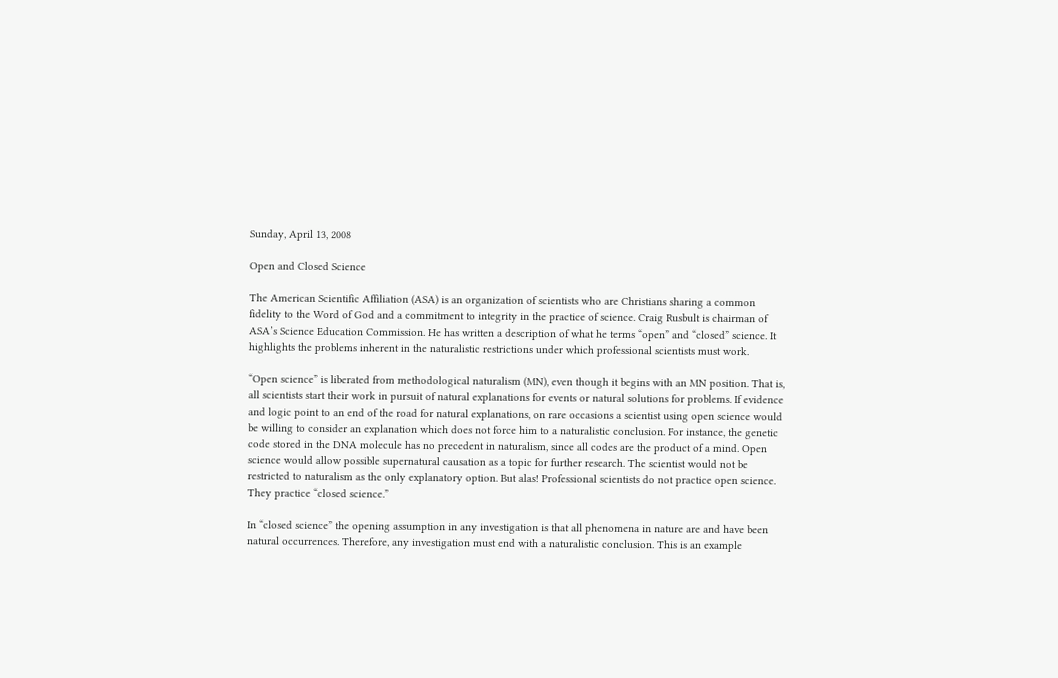Sunday, April 13, 2008

Open and Closed Science

The American Scientific Affiliation (ASA) is an organization of scientists who are Christians sharing a common fidelity to the Word of God and a commitment to integrity in the practice of science. Craig Rusbult is chairman of ASA’s Science Education Commission. He has written a description of what he terms “open” and “closed” science. It highlights the problems inherent in the naturalistic restrictions under which professional scientists must work.

“Open science” is liberated from methodological naturalism (MN), even though it begins with an MN position. That is, all scientists start their work in pursuit of natural explanations for events or natural solutions for problems. If evidence and logic point to an end of the road for natural explanations, on rare occasions a scientist using open science would be willing to consider an explanation which does not force him to a naturalistic conclusion. For instance, the genetic code stored in the DNA molecule has no precedent in naturalism, since all codes are the product of a mind. Open science would allow possible supernatural causation as a topic for further research. The scientist would not be restricted to naturalism as the only explanatory option. But alas! Professional scientists do not practice open science. They practice “closed science.”

In “closed science” the opening assumption in any investigation is that all phenomena in nature are and have been natural occurrences. Therefore, any investigation must end with a naturalistic conclusion. This is an example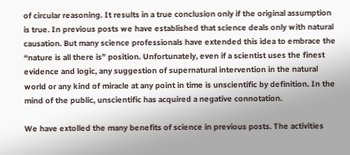of circular reasoning. It results in a true conclusion only if the original assumption is true. In previous posts we have established that science deals only with natural causation. But many science professionals have extended this idea to embrace the “nature is all there is” position. Unfortunately, even if a scientist uses the finest evidence and logic, any suggestion of supernatural intervention in the natural world or any kind of miracle at any point in time is unscientific by definition. In the mind of the public, unscientific has acquired a negative connotation.

We have extolled the many benefits of science in previous posts. The activities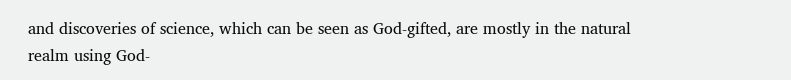and discoveries of science, which can be seen as God-gifted, are mostly in the natural realm using God-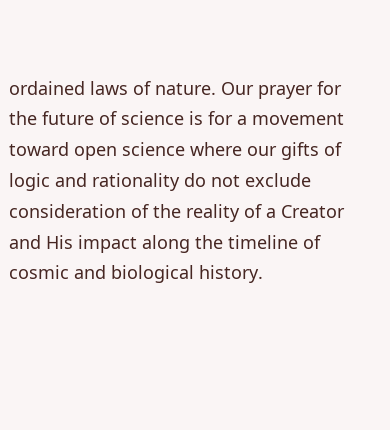ordained laws of nature. Our prayer for the future of science is for a movement toward open science where our gifts of logic and rationality do not exclude consideration of the reality of a Creator and His impact along the timeline of cosmic and biological history.